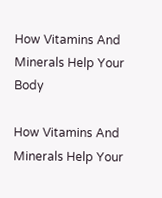How Vitamins And Minerals Help Your Body

How Vitamins And Minerals Help Your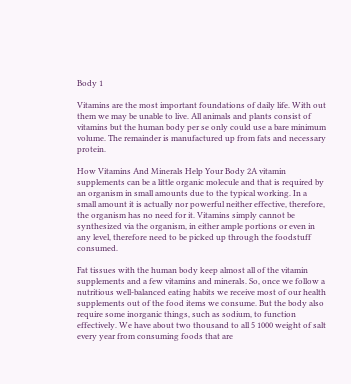Body 1

Vitamins are the most important foundations of daily life. With out them we may be unable to live. All animals and plants consist of vitamins but the human body per se only could use a bare minimum volume. The remainder is manufactured up from fats and necessary protein.

How Vitamins And Minerals Help Your Body 2A vitamin supplements can be a little organic molecule and that is required by an organism in small amounts due to the typical working. In a small amount it is actually nor powerful neither effective, therefore, the organism has no need for it. Vitamins simply cannot be synthesized via the organism, in either ample portions or even in any level, therefore need to be picked up through the foodstuff consumed.

Fat tissues with the human body keep almost all of the vitamin supplements and a few vitamins and minerals. So, once we follow a nutritious well-balanced eating habits we receive most of our health supplements out of the food items we consume. But the body also require some inorganic things, such as sodium, to function effectively. We have about two thousand to all 5 1000 weight of salt every year from consuming foods that are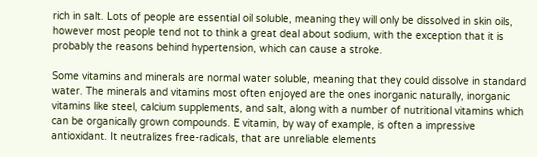rich in salt. Lots of people are essential oil soluble, meaning they will only be dissolved in skin oils, however most people tend not to think a great deal about sodium, with the exception that it is probably the reasons behind hypertension, which can cause a stroke.

Some vitamins and minerals are normal water soluble, meaning that they could dissolve in standard water. The minerals and vitamins most often enjoyed are the ones inorganic naturally, inorganic vitamins like steel, calcium supplements, and salt, along with a number of nutritional vitamins which can be organically grown compounds. E vitamin, by way of example, is often a impressive antioxidant. It neutralizes free-radicals, that are unreliable elements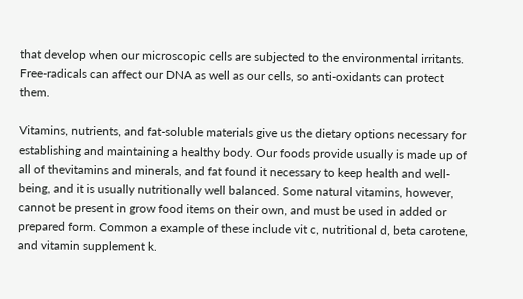that develop when our microscopic cells are subjected to the environmental irritants. Free-radicals can affect our DNA as well as our cells, so anti-oxidants can protect them.

Vitamins, nutrients, and fat-soluble materials give us the dietary options necessary for establishing and maintaining a healthy body. Our foods provide usually is made up of all of thevitamins and minerals, and fat found it necessary to keep health and well-being, and it is usually nutritionally well balanced. Some natural vitamins, however, cannot be present in grow food items on their own, and must be used in added or prepared form. Common a example of these include vit c, nutritional d, beta carotene, and vitamin supplement k.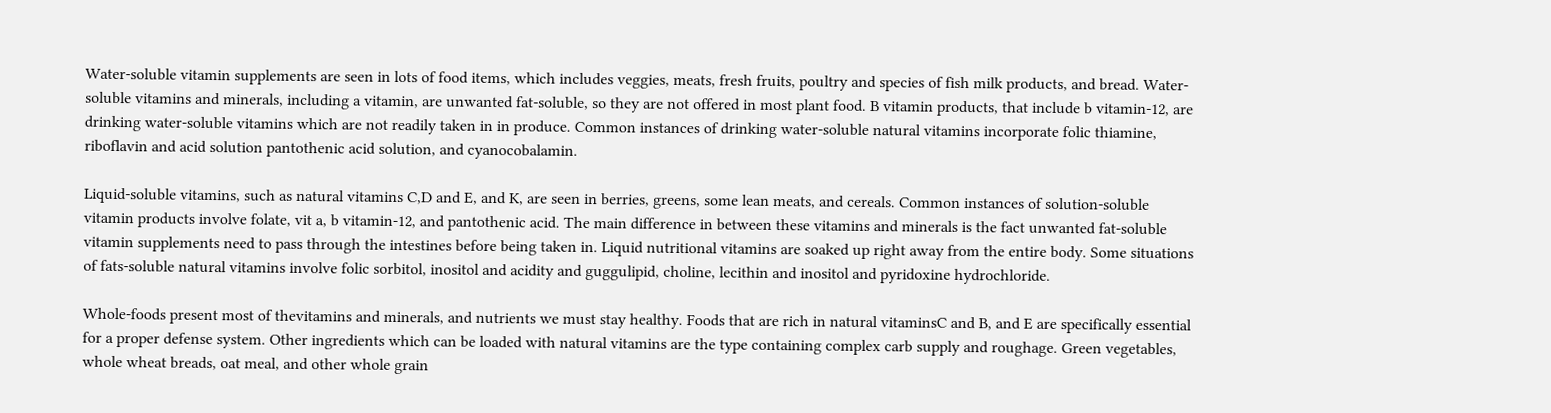Water-soluble vitamin supplements are seen in lots of food items, which includes veggies, meats, fresh fruits, poultry and species of fish milk products, and bread. Water-soluble vitamins and minerals, including a vitamin, are unwanted fat-soluble, so they are not offered in most plant food. B vitamin products, that include b vitamin-12, are drinking water-soluble vitamins which are not readily taken in in produce. Common instances of drinking water-soluble natural vitamins incorporate folic thiamine, riboflavin and acid solution pantothenic acid solution, and cyanocobalamin.

Liquid-soluble vitamins, such as natural vitamins C,D and E, and K, are seen in berries, greens, some lean meats, and cereals. Common instances of solution-soluble vitamin products involve folate, vit a, b vitamin-12, and pantothenic acid. The main difference in between these vitamins and minerals is the fact unwanted fat-soluble vitamin supplements need to pass through the intestines before being taken in. Liquid nutritional vitamins are soaked up right away from the entire body. Some situations of fats-soluble natural vitamins involve folic sorbitol, inositol and acidity and guggulipid, choline, lecithin and inositol and pyridoxine hydrochloride.

Whole-foods present most of thevitamins and minerals, and nutrients we must stay healthy. Foods that are rich in natural vitaminsC and B, and E are specifically essential for a proper defense system. Other ingredients which can be loaded with natural vitamins are the type containing complex carb supply and roughage. Green vegetables, whole wheat breads, oat meal, and other whole grain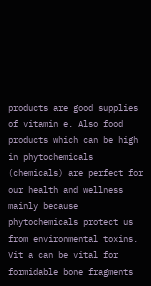products are good supplies of vitamin e. Also food products which can be high in phytochemicals (chemicals) are perfect for our health and wellness mainly because phytochemicals protect us from environmental toxins. Vit a can be vital for formidable bone fragments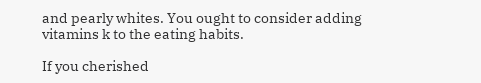and pearly whites. You ought to consider adding vitamins k to the eating habits.

If you cherished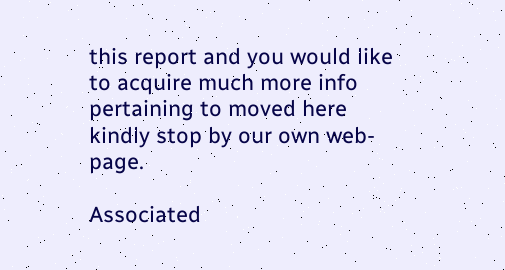this report and you would like to acquire much more info pertaining to moved here kindly stop by our own web-page.

Associated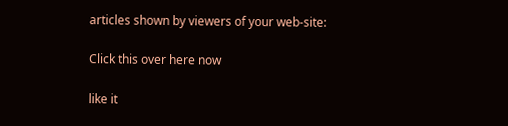articles shown by viewers of your web-site:

Click this over here now

like it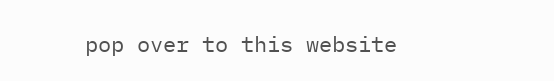pop over to this website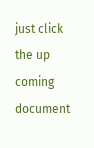just click the up coming document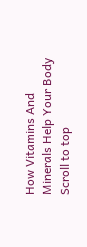How Vitamins And Minerals Help Your Body
Scroll to top